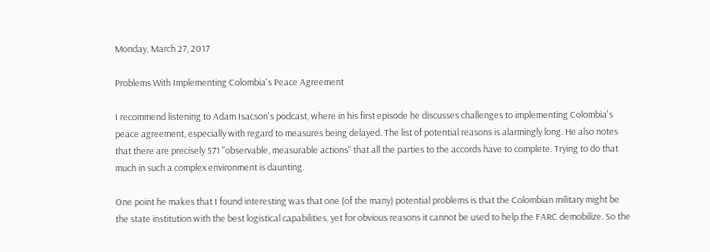Monday, March 27, 2017

Problems With Implementing Colombia's Peace Agreement

I recommend listening to Adam Isacson's podcast, where in his first episode he discusses challenges to implementing Colombia's peace agreement, especially with regard to measures being delayed. The list of potential reasons is alarmingly long. He also notes that there are precisely 571 "observable, measurable actions" that all the parties to the accords have to complete. Trying to do that much in such a complex environment is daunting.

One point he makes that I found interesting was that one (of the many) potential problems is that the Colombian military might be the state institution with the best logistical capabilities, yet for obvious reasons it cannot be used to help the FARC demobilize. So the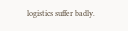logistics suffer badly.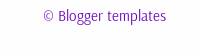© Blogger templates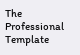The Professional Template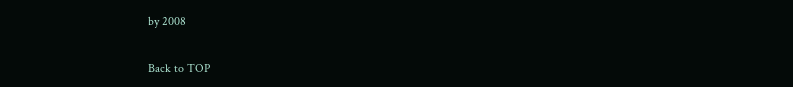by 2008

Back to TOP